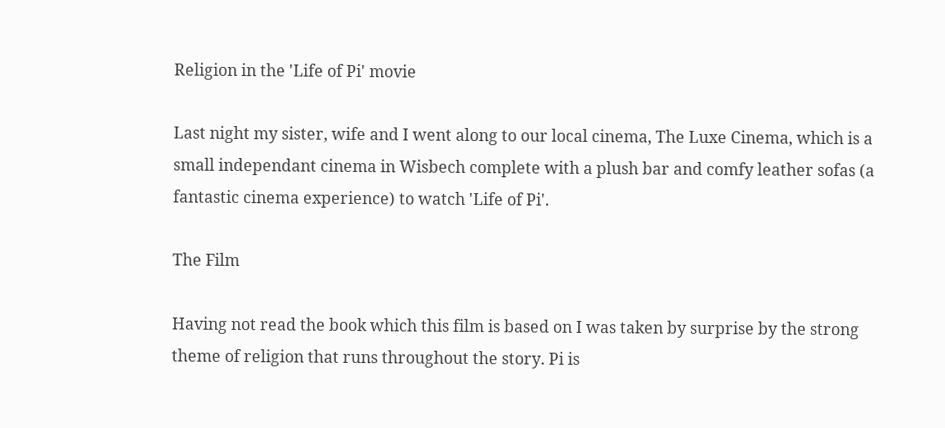Religion in the 'Life of Pi' movie

Last night my sister, wife and I went along to our local cinema, The Luxe Cinema, which is a small independant cinema in Wisbech complete with a plush bar and comfy leather sofas (a fantastic cinema experience) to watch 'Life of Pi'.

The Film

Having not read the book which this film is based on I was taken by surprise by the strong theme of religion that runs throughout the story. Pi is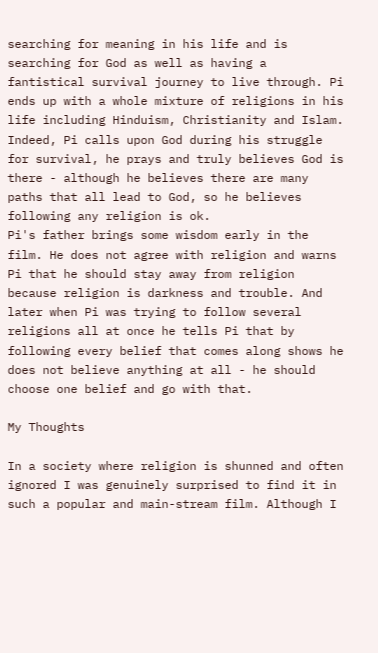searching for meaning in his life and is searching for God as well as having a fantistical survival journey to live through. Pi ends up with a whole mixture of religions in his life including Hinduism, Christianity and Islam. Indeed, Pi calls upon God during his struggle for survival, he prays and truly believes God is there - although he believes there are many paths that all lead to God, so he believes following any religion is ok.
Pi's father brings some wisdom early in the film. He does not agree with religion and warns Pi that he should stay away from religion because religion is darkness and trouble. And later when Pi was trying to follow several religions all at once he tells Pi that by following every belief that comes along shows he does not believe anything at all - he should choose one belief and go with that.

My Thoughts

In a society where religion is shunned and often ignored I was genuinely surprised to find it in such a popular and main-stream film. Although I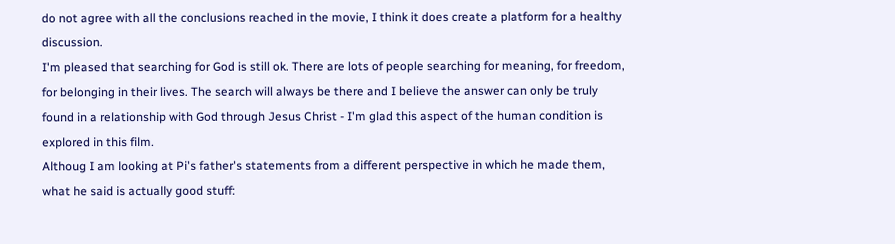do not agree with all the conclusions reached in the movie, I think it does create a platform for a healthy discussion.
I'm pleased that searching for God is still ok. There are lots of people searching for meaning, for freedom, for belonging in their lives. The search will always be there and I believe the answer can only be truly found in a relationship with God through Jesus Christ - I'm glad this aspect of the human condition is explored in this film.
Althoug I am looking at Pi's father's statements from a different perspective in which he made them, what he said is actually good stuff: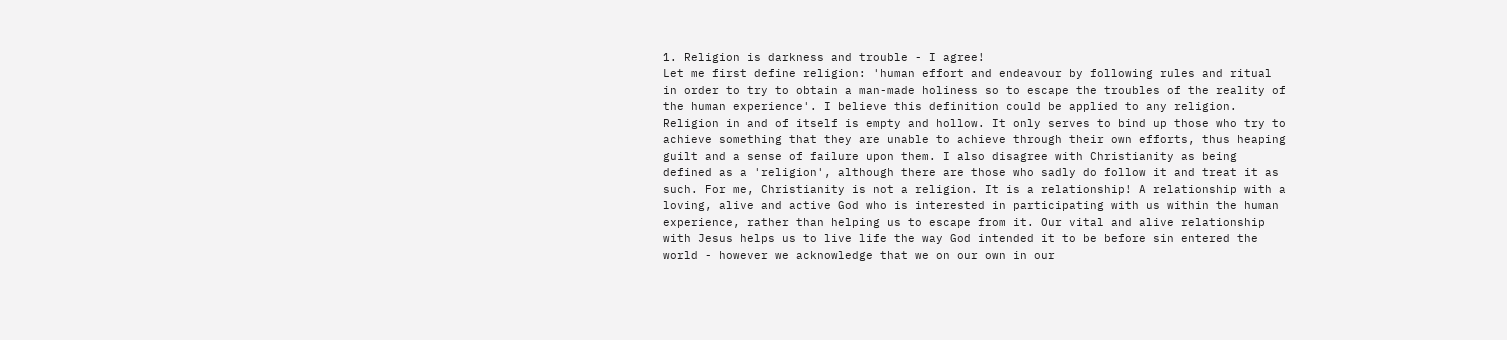1. Religion is darkness and trouble - I agree!
Let me first define religion: 'human effort and endeavour by following rules and ritual in order to try to obtain a man-made holiness so to escape the troubles of the reality of the human experience'. I believe this definition could be applied to any religion. Religion in and of itself is empty and hollow. It only serves to bind up those who try to achieve something that they are unable to achieve through their own efforts, thus heaping guilt and a sense of failure upon them. I also disagree with Christianity as being defined as a 'religion', although there are those who sadly do follow it and treat it as such. For me, Christianity is not a religion. It is a relationship! A relationship with a loving, alive and active God who is interested in participating with us within the human experience, rather than helping us to escape from it. Our vital and alive relationship with Jesus helps us to live life the way God intended it to be before sin entered the world - however we acknowledge that we on our own in our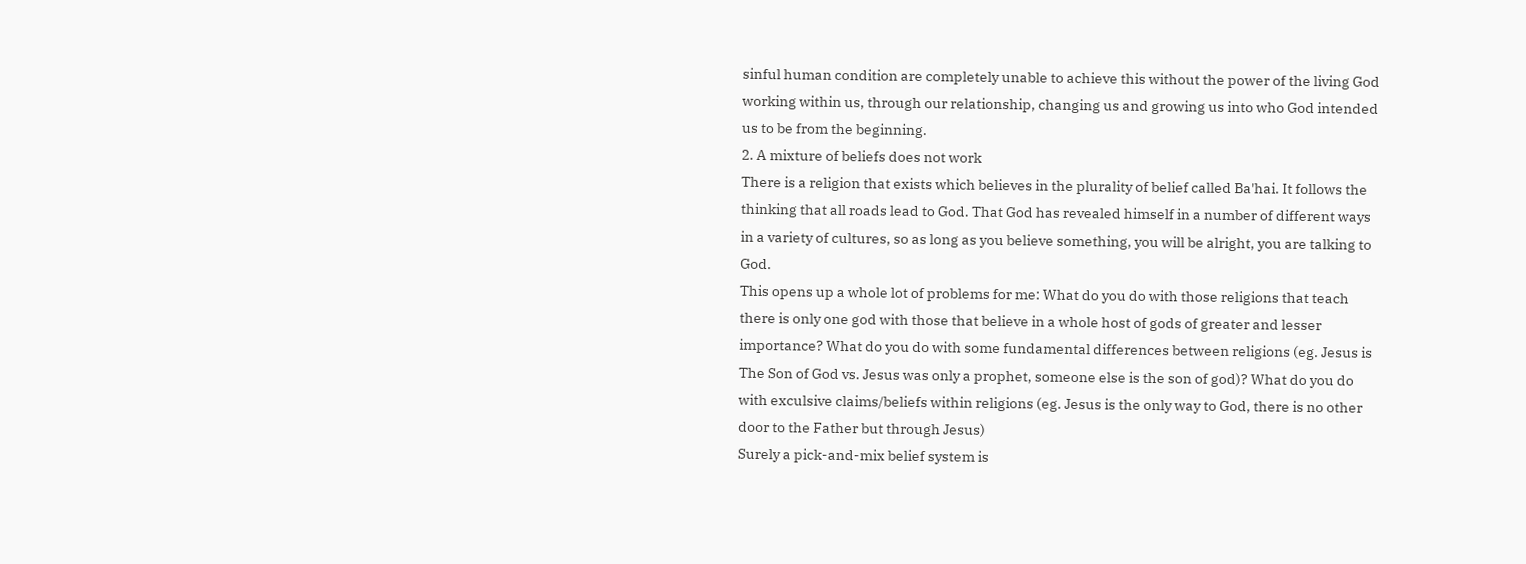sinful human condition are completely unable to achieve this without the power of the living God working within us, through our relationship, changing us and growing us into who God intended us to be from the beginning.
2. A mixture of beliefs does not work
There is a religion that exists which believes in the plurality of belief called Ba'hai. It follows the thinking that all roads lead to God. That God has revealed himself in a number of different ways in a variety of cultures, so as long as you believe something, you will be alright, you are talking to God.
This opens up a whole lot of problems for me: What do you do with those religions that teach there is only one god with those that believe in a whole host of gods of greater and lesser importance? What do you do with some fundamental differences between religions (eg. Jesus is The Son of God vs. Jesus was only a prophet, someone else is the son of god)? What do you do with exculsive claims/beliefs within religions (eg. Jesus is the only way to God, there is no other door to the Father but through Jesus)
Surely a pick-and-mix belief system is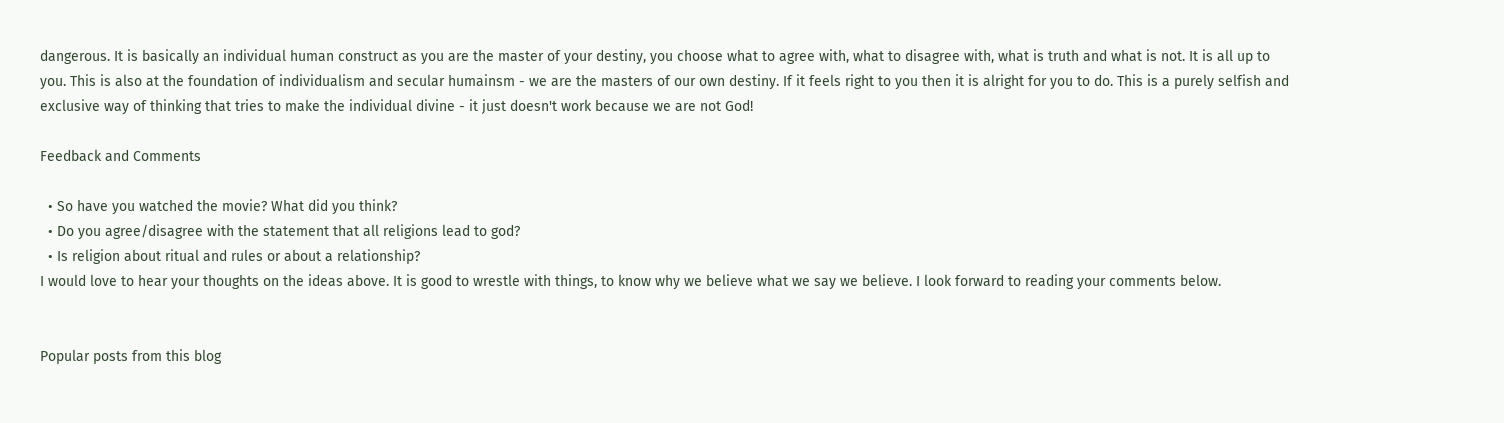dangerous. It is basically an individual human construct as you are the master of your destiny, you choose what to agree with, what to disagree with, what is truth and what is not. It is all up to you. This is also at the foundation of individualism and secular humainsm - we are the masters of our own destiny. If it feels right to you then it is alright for you to do. This is a purely selfish and exclusive way of thinking that tries to make the individual divine - it just doesn't work because we are not God!

Feedback and Comments

  • So have you watched the movie? What did you think?
  • Do you agree/disagree with the statement that all religions lead to god?
  • Is religion about ritual and rules or about a relationship?
I would love to hear your thoughts on the ideas above. It is good to wrestle with things, to know why we believe what we say we believe. I look forward to reading your comments below.


Popular posts from this blog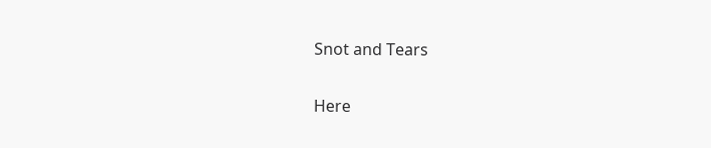Snot and Tears

Here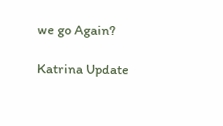we go Again?

Katrina Update